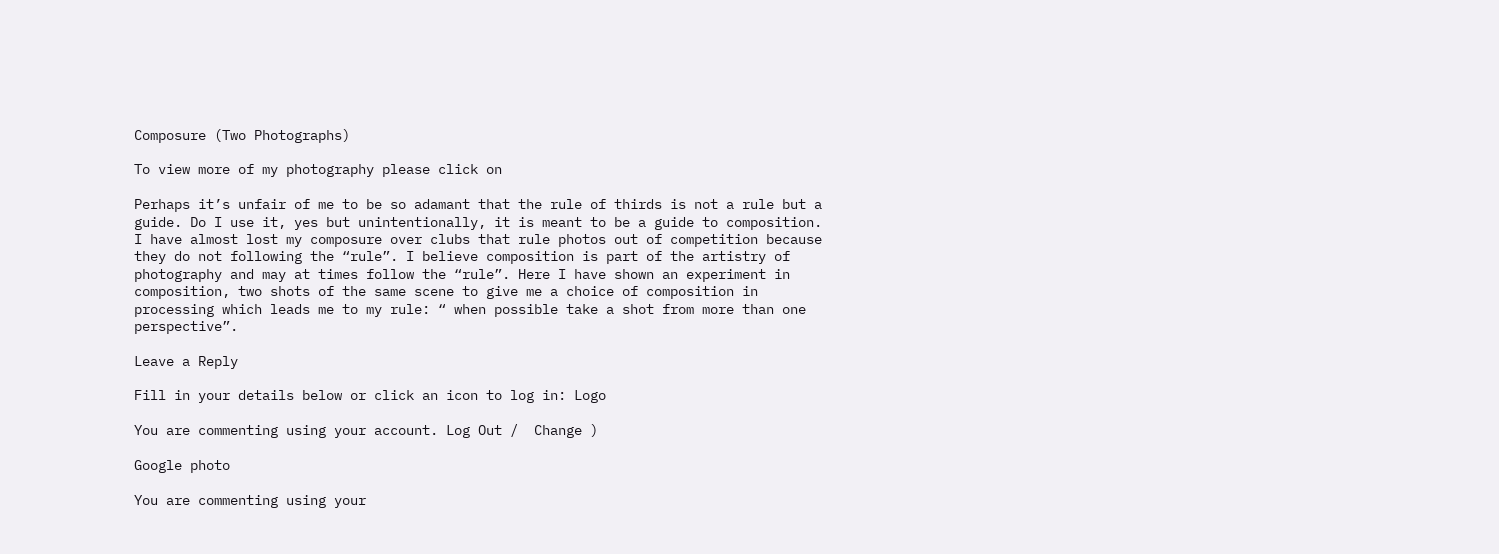Composure (Two Photographs)

To view more of my photography please click on

Perhaps it’s unfair of me to be so adamant that the rule of thirds is not a rule but a guide. Do I use it, yes but unintentionally, it is meant to be a guide to composition. I have almost lost my composure over clubs that rule photos out of competition because they do not following the “rule”. I believe composition is part of the artistry of photography and may at times follow the “rule”. Here I have shown an experiment in composition, two shots of the same scene to give me a choice of composition in processing which leads me to my rule: “ when possible take a shot from more than one perspective”.

Leave a Reply

Fill in your details below or click an icon to log in: Logo

You are commenting using your account. Log Out /  Change )

Google photo

You are commenting using your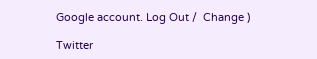Google account. Log Out /  Change )

Twitter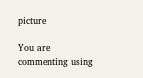picture

You are commenting using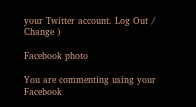your Twitter account. Log Out /  Change )

Facebook photo

You are commenting using your Facebook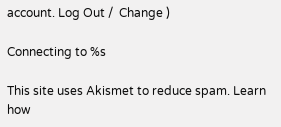account. Log Out /  Change )

Connecting to %s

This site uses Akismet to reduce spam. Learn how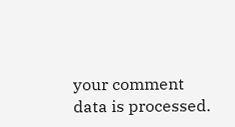your comment data is processed.